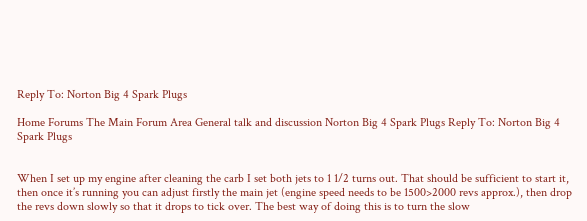Reply To: Norton Big 4 Spark Plugs

Home Forums The Main Forum Area General talk and discussion Norton Big 4 Spark Plugs Reply To: Norton Big 4 Spark Plugs


When I set up my engine after cleaning the carb I set both jets to 1 1/2 turns out. That should be sufficient to start it, then once it’s running you can adjust firstly the main jet (engine speed needs to be 1500>2000 revs approx.), then drop the revs down slowly so that it drops to tick over. The best way of doing this is to turn the slow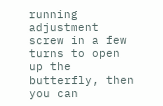running adjustment screw in a few turns to open up the butterfly, then you can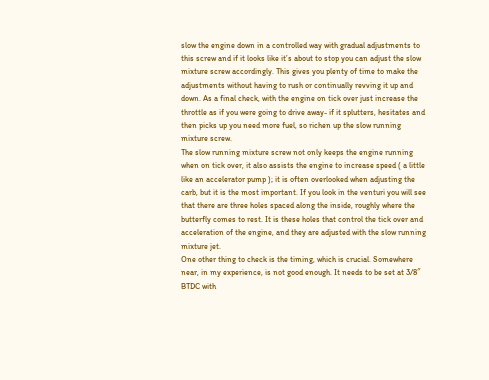slow the engine down in a controlled way with gradual adjustments to this screw and if it looks like it’s about to stop you can adjust the slow mixture screw accordingly. This gives you plenty of time to make the adjustments without having to rush or continually revving it up and down. As a final check, with the engine on tick over just increase the throttle as if you were going to drive away- if it splutters, hesitates and then picks up you need more fuel, so richen up the slow running mixture screw.
The slow running mixture screw not only keeps the engine running when on tick over, it also assists the engine to increase speed ( a little like an accelerator pump ); it is often overlooked when adjusting the carb, but it is the most important. If you look in the venturi you will see that there are three holes spaced along the inside, roughly where the butterfly comes to rest. It is these holes that control the tick over and acceleration of the engine, and they are adjusted with the slow running mixture jet.
One other thing to check is the timing, which is crucial. Somewhere near, in my experience, is not good enough. It needs to be set at 3/8″ BTDC with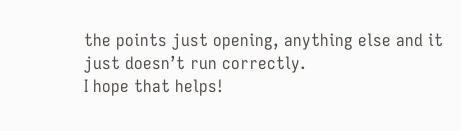the points just opening, anything else and it just doesn’t run correctly.
I hope that helps!